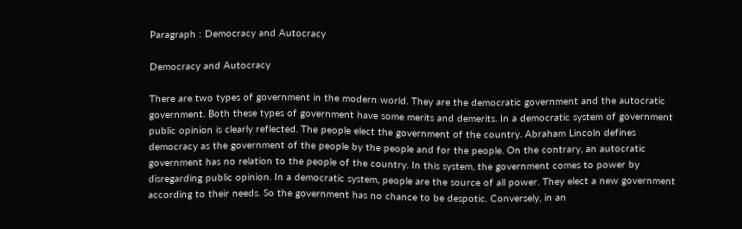Paragraph : Democracy and Autocracy

Democracy and Autocracy

There are two types of government in the modern world. They are the democratic government and the autocratic government. Both these types of government have some merits and demerits. In a democratic system of government public opinion is clearly reflected. The people elect the government of the country. Abraham Lincoln defines democracy as the government of the people by the people and for the people. On the contrary, an autocratic government has no relation to the people of the country. In this system, the government comes to power by disregarding public opinion. In a democratic system, people are the source of all power. They elect a new government according to their needs. So the government has no chance to be despotic. Conversely, in an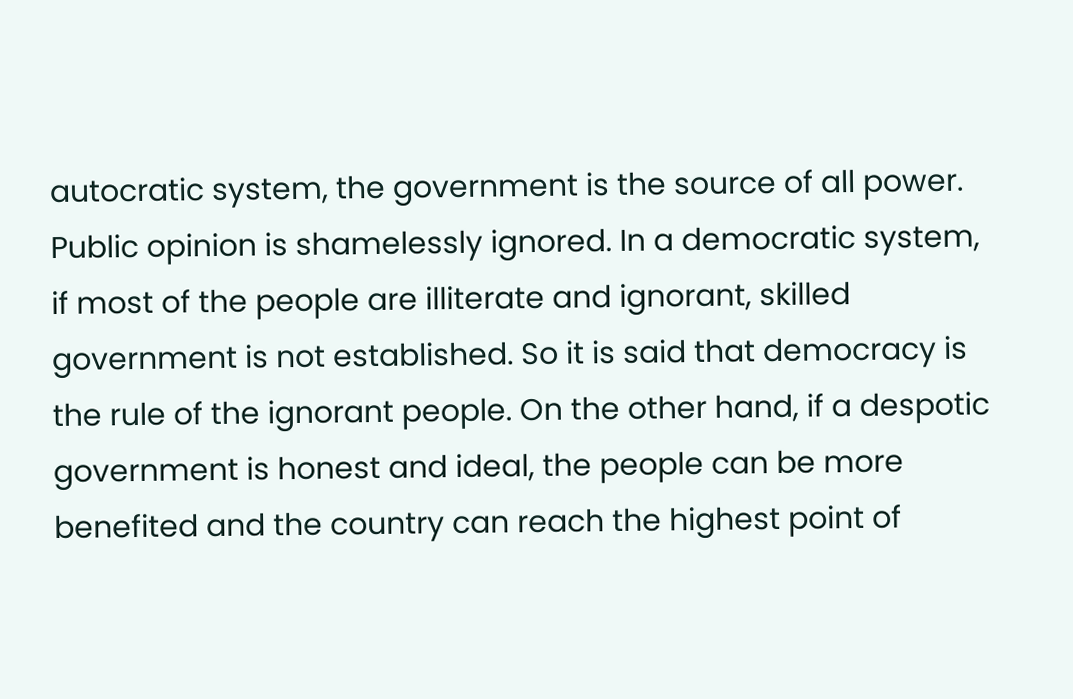autocratic system, the government is the source of all power. Public opinion is shamelessly ignored. In a democratic system, if most of the people are illiterate and ignorant, skilled government is not established. So it is said that democracy is the rule of the ignorant people. On the other hand, if a despotic government is honest and ideal, the people can be more benefited and the country can reach the highest point of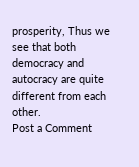prosperity, Thus we see that both democracy and autocracy are quite different from each other.
Post a Comment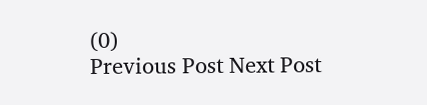(0)
Previous Post Next Post